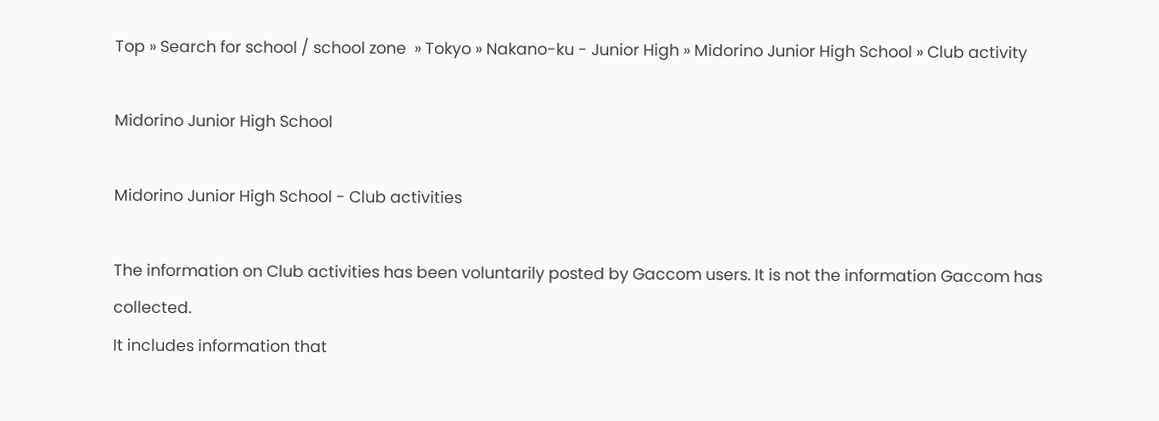Top » Search for school / school zone  » Tokyo » Nakano-ku - Junior High » Midorino Junior High School » Club activity

Midorino Junior High School

Midorino Junior High School - Club activities

The information on Club activities has been voluntarily posted by Gaccom users. It is not the information Gaccom has collected.
It includes information that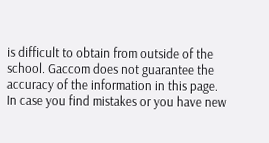is difficult to obtain from outside of the school. Gaccom does not guarantee the accuracy of the information in this page.
In case you find mistakes or you have new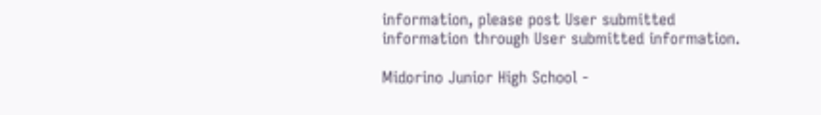information, please post User submitted information through User submitted information.

Midorino Junior High School -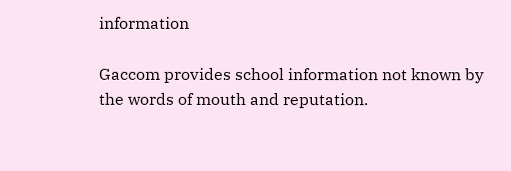information

Gaccom provides school information not known by the words of mouth and reputation.